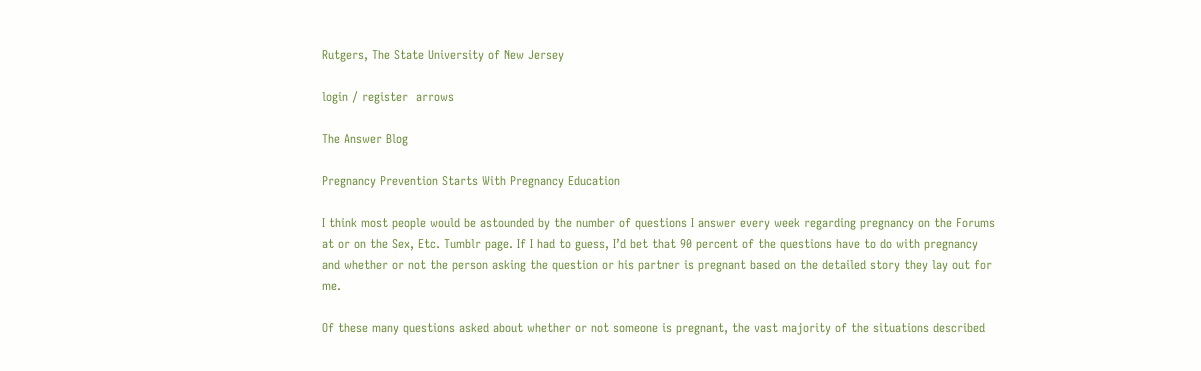Rutgers, The State University of New Jersey

login / register  arrows

The Answer Blog

Pregnancy Prevention Starts With Pregnancy Education

I think most people would be astounded by the number of questions I answer every week regarding pregnancy on the Forums at or on the Sex, Etc. Tumblr page. If I had to guess, I’d bet that 90 percent of the questions have to do with pregnancy and whether or not the person asking the question or his partner is pregnant based on the detailed story they lay out for me.

Of these many questions asked about whether or not someone is pregnant, the vast majority of the situations described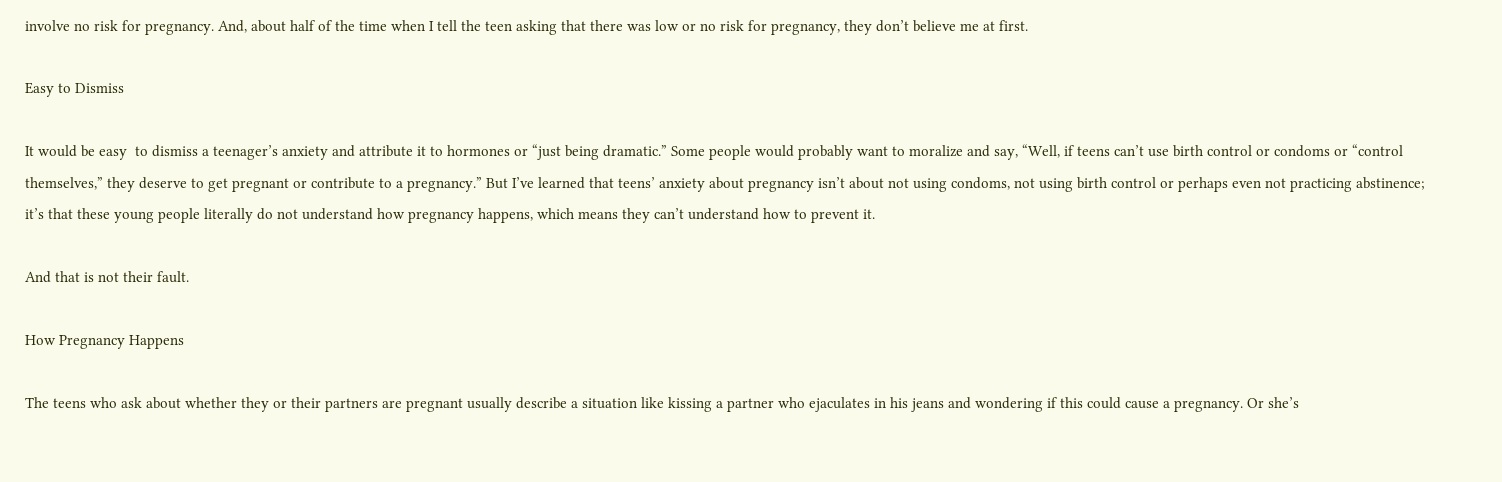involve no risk for pregnancy. And, about half of the time when I tell the teen asking that there was low or no risk for pregnancy, they don’t believe me at first.

Easy to Dismiss

It would be easy  to dismiss a teenager’s anxiety and attribute it to hormones or “just being dramatic.” Some people would probably want to moralize and say, “Well, if teens can’t use birth control or condoms or “control themselves,” they deserve to get pregnant or contribute to a pregnancy.” But I’ve learned that teens’ anxiety about pregnancy isn’t about not using condoms, not using birth control or perhaps even not practicing abstinence; it’s that these young people literally do not understand how pregnancy happens, which means they can’t understand how to prevent it.

And that is not their fault.

How Pregnancy Happens

The teens who ask about whether they or their partners are pregnant usually describe a situation like kissing a partner who ejaculates in his jeans and wondering if this could cause a pregnancy. Or she’s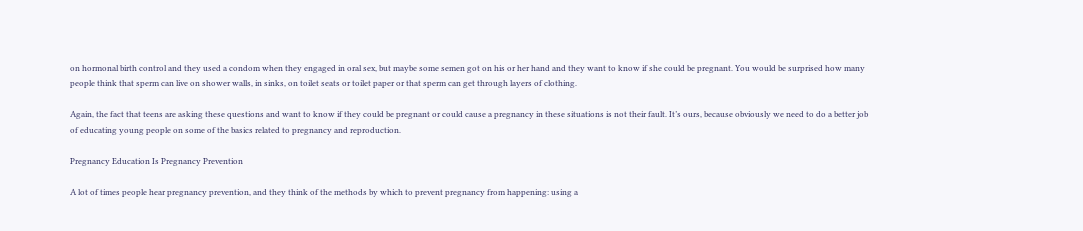on hormonal birth control and they used a condom when they engaged in oral sex, but maybe some semen got on his or her hand and they want to know if she could be pregnant. You would be surprised how many people think that sperm can live on shower walls, in sinks, on toilet seats or toilet paper or that sperm can get through layers of clothing.

Again, the fact that teens are asking these questions and want to know if they could be pregnant or could cause a pregnancy in these situations is not their fault. It’s ours, because obviously we need to do a better job of educating young people on some of the basics related to pregnancy and reproduction.

Pregnancy Education Is Pregnancy Prevention

A lot of times people hear pregnancy prevention, and they think of the methods by which to prevent pregnancy from happening: using a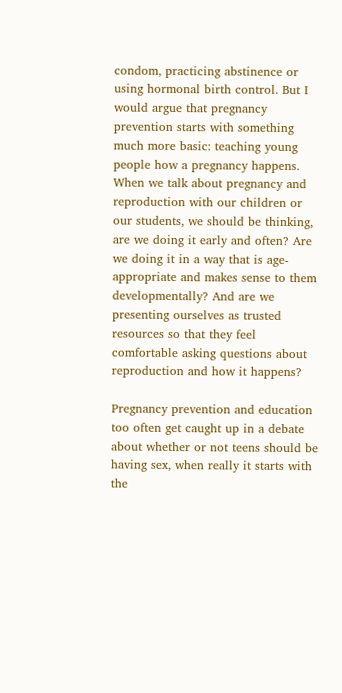condom, practicing abstinence or using hormonal birth control. But I would argue that pregnancy prevention starts with something much more basic: teaching young people how a pregnancy happens. When we talk about pregnancy and reproduction with our children or our students, we should be thinking, are we doing it early and often? Are we doing it in a way that is age-appropriate and makes sense to them developmentally? And are we presenting ourselves as trusted resources so that they feel comfortable asking questions about reproduction and how it happens?

Pregnancy prevention and education too often get caught up in a debate about whether or not teens should be having sex, when really it starts with the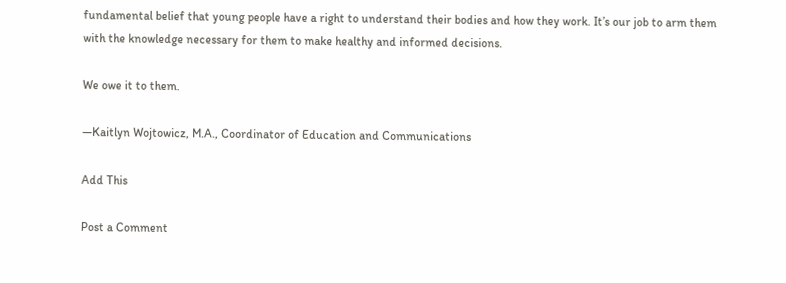fundamental belief that young people have a right to understand their bodies and how they work. It’s our job to arm them with the knowledge necessary for them to make healthy and informed decisions.

We owe it to them.

—Kaitlyn Wojtowicz, M.A., Coordinator of Education and Communications

Add This

Post a Comment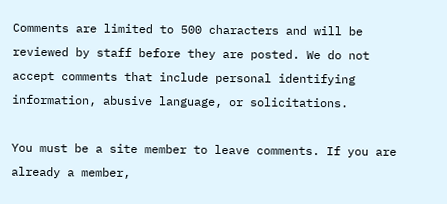Comments are limited to 500 characters and will be reviewed by staff before they are posted. We do not accept comments that include personal identifying information, abusive language, or solicitations.

You must be a site member to leave comments. If you are already a member,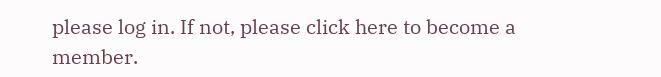please log in. If not, please click here to become a member.